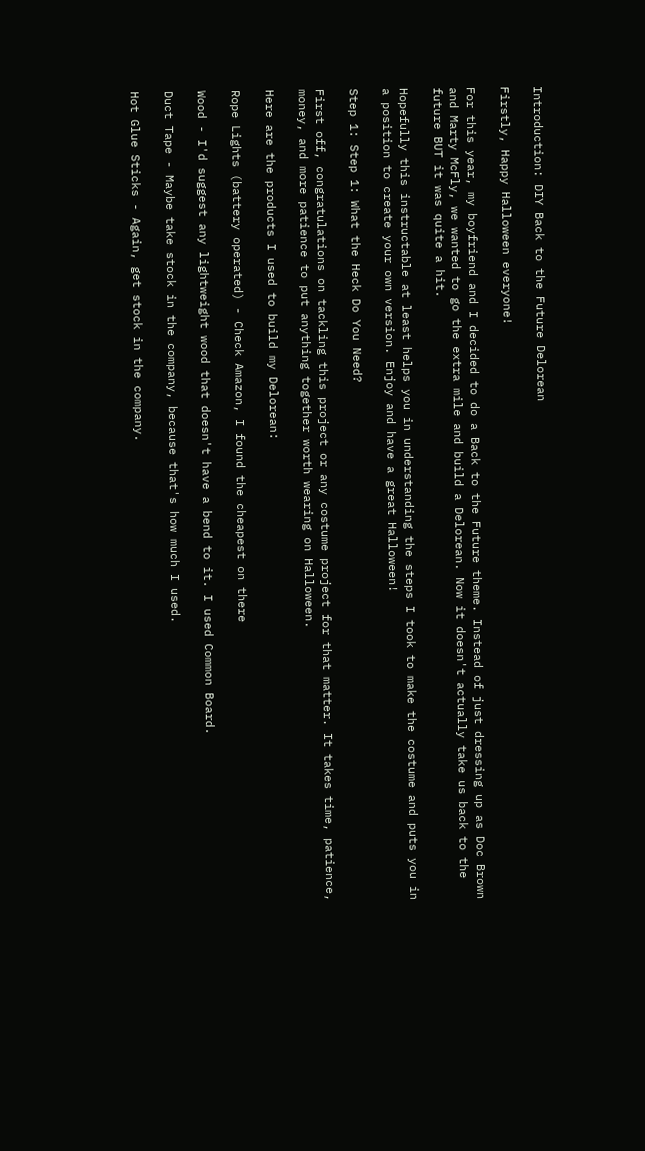Introduction: DIY Back to the Future Delorean

Firstly, Happy Halloween everyone!

For this year, my boyfriend and I decided to do a Back to the Future theme. Instead of just dressing up as Doc Brown and Marty McFly, we wanted to go the extra mile and build a Delorean. Now it doesn't actually take us back to the future BUT it was quite a hit.

Hopefully this instructable at least helps you in understanding the steps I took to make the costume and puts you in a position to create your own version. Enjoy and have a great Halloween!

Step 1: Step 1: What the Heck Do You Need?

First off, congratulations on tackling this project or any costume project for that matter. It takes time, patience, money, and more patience to put anything together worth wearing on Halloween.

Here are the products I used to build my Delorean:

Rope Lights (battery operated) - Check Amazon, I found the cheapest on there

Wood - I'd suggest any lightweight wood that doesn't have a bend to it. I used Common Board.

Duct Tape - Maybe take stock in the company, because that's how much I used.

Hot Glue Sticks - Again, get stock in the company.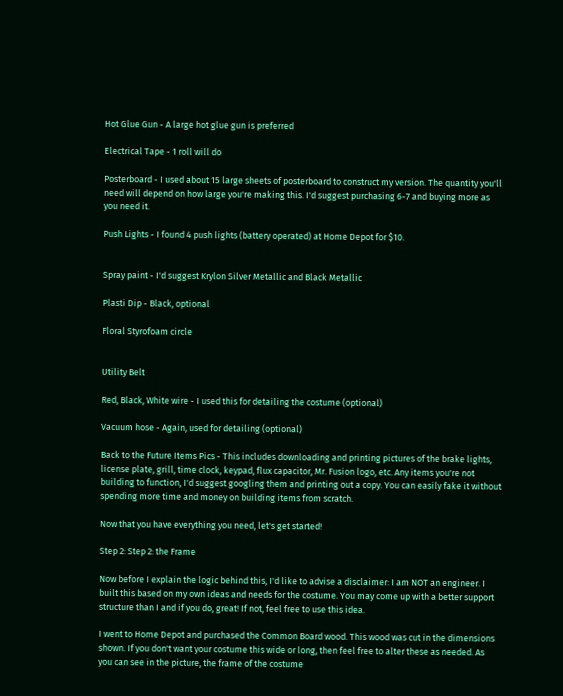Hot Glue Gun - A large hot glue gun is preferred

Electrical Tape - 1 roll will do

Posterboard - I used about 15 large sheets of posterboard to construct my version. The quantity you'll need will depend on how large you're making this. I'd suggest purchasing 6-7 and buying more as you need it.

Push Lights - I found 4 push lights (battery operated) at Home Depot for $10.


Spray paint - I'd suggest Krylon Silver Metallic and Black Metallic

Plasti Dip - Black, optional

Floral Styrofoam circle


Utility Belt

Red, Black, White wire - I used this for detailing the costume (optional)

Vacuum hose - Again, used for detailing (optional)

Back to the Future Items Pics - This includes downloading and printing pictures of the brake lights, license plate, grill, time clock, keypad, flux capacitor, Mr. Fusion logo, etc. Any items you're not building to function, I'd suggest googling them and printing out a copy. You can easily fake it without spending more time and money on building items from scratch.

Now that you have everything you need, let's get started!

Step 2: Step 2: the Frame

Now before I explain the logic behind this, I'd like to advise a disclaimer: I am NOT an engineer. I built this based on my own ideas and needs for the costume. You may come up with a better support structure than I and if you do, great! If not, feel free to use this idea.

I went to Home Depot and purchased the Common Board wood. This wood was cut in the dimensions shown. If you don't want your costume this wide or long, then feel free to alter these as needed. As you can see in the picture, the frame of the costume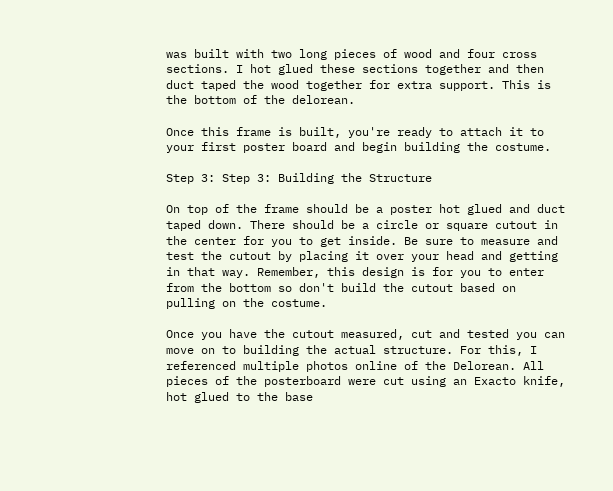was built with two long pieces of wood and four cross sections. I hot glued these sections together and then duct taped the wood together for extra support. This is the bottom of the delorean.

Once this frame is built, you're ready to attach it to your first poster board and begin building the costume.

Step 3: Step 3: Building the Structure

On top of the frame should be a poster hot glued and duct taped down. There should be a circle or square cutout in the center for you to get inside. Be sure to measure and test the cutout by placing it over your head and getting in that way. Remember, this design is for you to enter from the bottom so don't build the cutout based on pulling on the costume.

Once you have the cutout measured, cut and tested you can move on to building the actual structure. For this, I referenced multiple photos online of the Delorean. All pieces of the posterboard were cut using an Exacto knife, hot glued to the base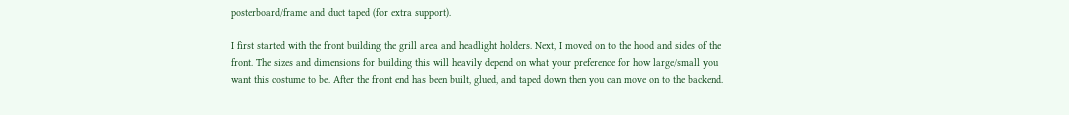posterboard/frame and duct taped (for extra support).

I first started with the front building the grill area and headlight holders. Next, I moved on to the hood and sides of the front. The sizes and dimensions for building this will heavily depend on what your preference for how large/small you want this costume to be. After the front end has been built, glued, and taped down then you can move on to the backend.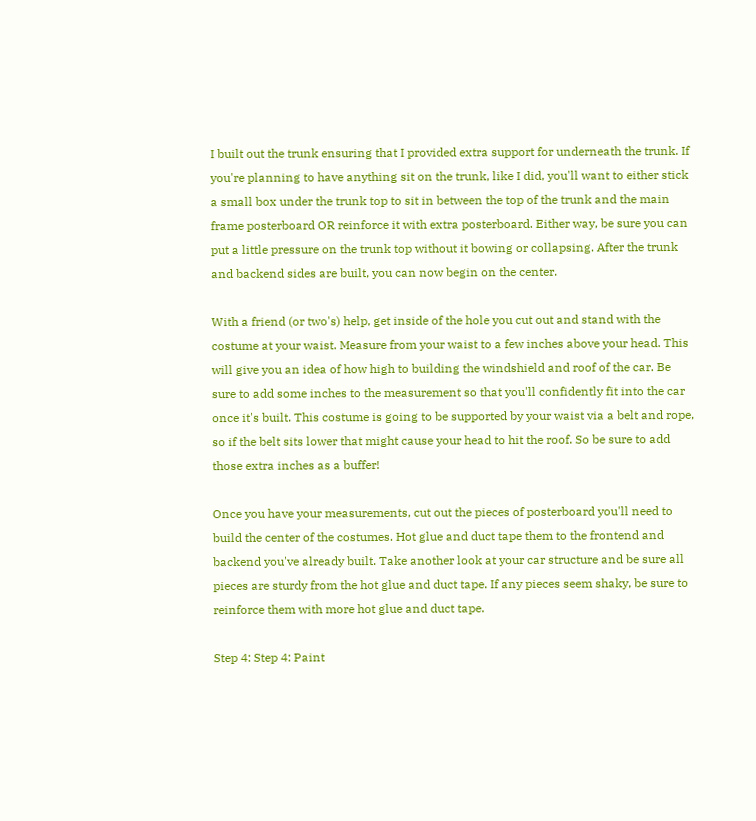I built out the trunk ensuring that I provided extra support for underneath the trunk. If you're planning to have anything sit on the trunk, like I did, you'll want to either stick a small box under the trunk top to sit in between the top of the trunk and the main frame posterboard OR reinforce it with extra posterboard. Either way, be sure you can put a little pressure on the trunk top without it bowing or collapsing. After the trunk and backend sides are built, you can now begin on the center.

With a friend (or two's) help, get inside of the hole you cut out and stand with the costume at your waist. Measure from your waist to a few inches above your head. This will give you an idea of how high to building the windshield and roof of the car. Be sure to add some inches to the measurement so that you'll confidently fit into the car once it's built. This costume is going to be supported by your waist via a belt and rope, so if the belt sits lower that might cause your head to hit the roof. So be sure to add those extra inches as a buffer!

Once you have your measurements, cut out the pieces of posterboard you'll need to build the center of the costumes. Hot glue and duct tape them to the frontend and backend you've already built. Take another look at your car structure and be sure all pieces are sturdy from the hot glue and duct tape. If any pieces seem shaky, be sure to reinforce them with more hot glue and duct tape.

Step 4: Step 4: Paint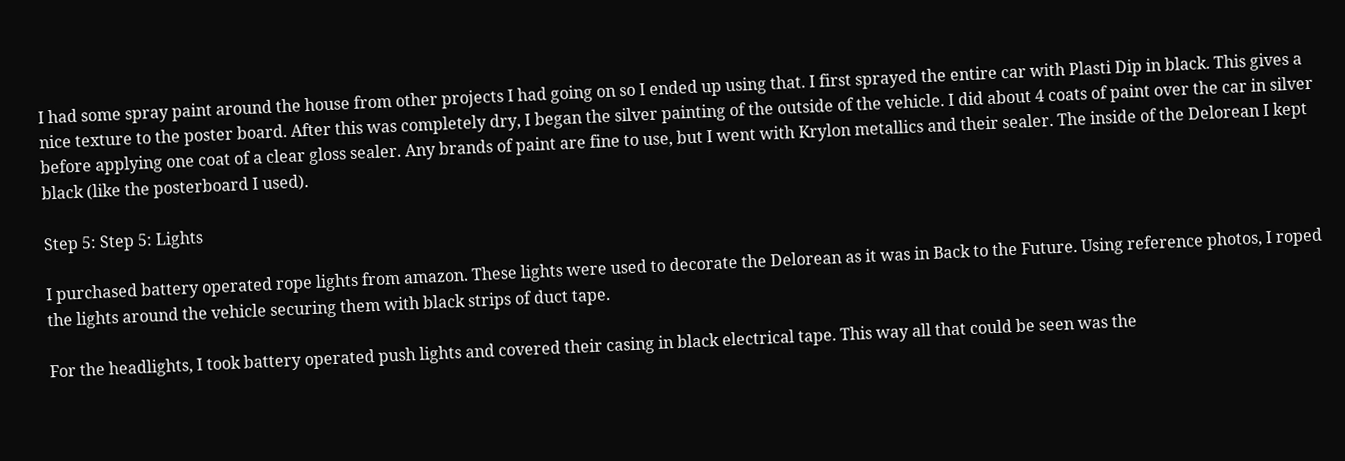I had some spray paint around the house from other projects I had going on so I ended up using that. I first sprayed the entire car with Plasti Dip in black. This gives a nice texture to the poster board. After this was completely dry, I began the silver painting of the outside of the vehicle. I did about 4 coats of paint over the car in silver before applying one coat of a clear gloss sealer. Any brands of paint are fine to use, but I went with Krylon metallics and their sealer. The inside of the Delorean I kept black (like the posterboard I used).

Step 5: Step 5: Lights

I purchased battery operated rope lights from amazon. These lights were used to decorate the Delorean as it was in Back to the Future. Using reference photos, I roped the lights around the vehicle securing them with black strips of duct tape.

For the headlights, I took battery operated push lights and covered their casing in black electrical tape. This way all that could be seen was the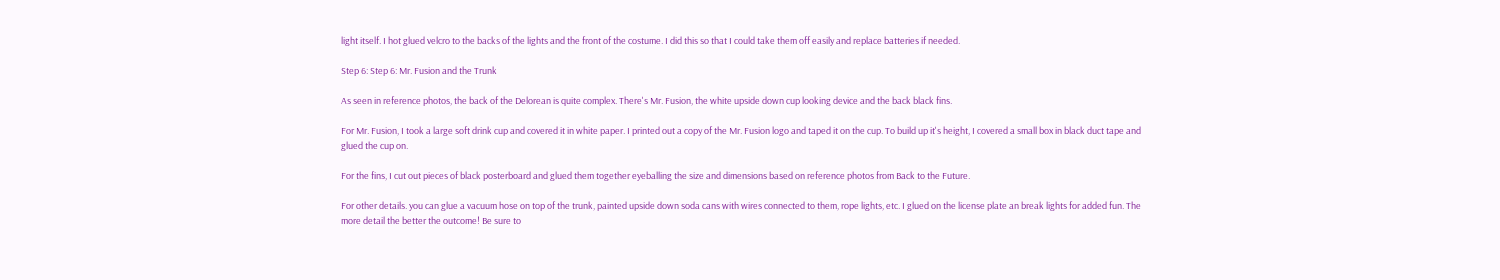light itself. I hot glued velcro to the backs of the lights and the front of the costume. I did this so that I could take them off easily and replace batteries if needed.

Step 6: Step 6: Mr. Fusion and the Trunk

As seen in reference photos, the back of the Delorean is quite complex. There's Mr. Fusion, the white upside down cup looking device and the back black fins.

For Mr. Fusion, I took a large soft drink cup and covered it in white paper. I printed out a copy of the Mr. Fusion logo and taped it on the cup. To build up it's height, I covered a small box in black duct tape and glued the cup on.

For the fins, I cut out pieces of black posterboard and glued them together eyeballing the size and dimensions based on reference photos from Back to the Future.

For other details. you can glue a vacuum hose on top of the trunk, painted upside down soda cans with wires connected to them, rope lights, etc. I glued on the license plate an break lights for added fun. The more detail the better the outcome! Be sure to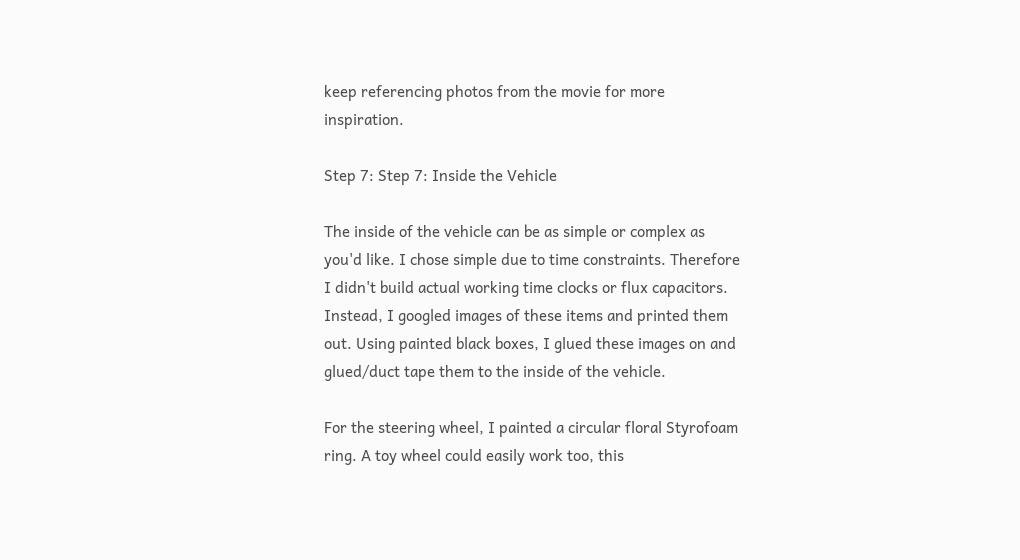keep referencing photos from the movie for more inspiration.

Step 7: Step 7: Inside the Vehicle

The inside of the vehicle can be as simple or complex as you'd like. I chose simple due to time constraints. Therefore I didn't build actual working time clocks or flux capacitors. Instead, I googled images of these items and printed them out. Using painted black boxes, I glued these images on and glued/duct tape them to the inside of the vehicle.

For the steering wheel, I painted a circular floral Styrofoam ring. A toy wheel could easily work too, this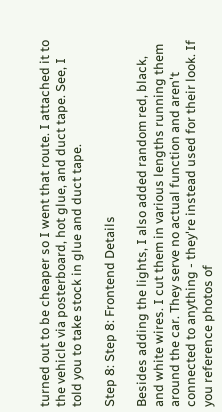turned out to be cheaper so I went that route. I attached it to the vehicle via posterboard, hot glue, and duct tape. See, I told you to take stock in glue and duct tape.

Step 8: Step 8: Frontend Details

Besides adding the lights, I also added random red, black, and white wires. I cut them in various lengths running them around the car. They serve no actual function and aren't connected to anything - they're instead used for their look. If you reference photos of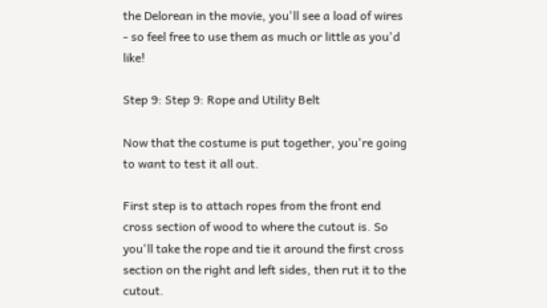the Delorean in the movie, you'll see a load of wires - so feel free to use them as much or little as you'd like!

Step 9: Step 9: Rope and Utility Belt

Now that the costume is put together, you're going to want to test it all out.

First step is to attach ropes from the front end cross section of wood to where the cutout is. So you'll take the rope and tie it around the first cross section on the right and left sides, then rut it to the cutout.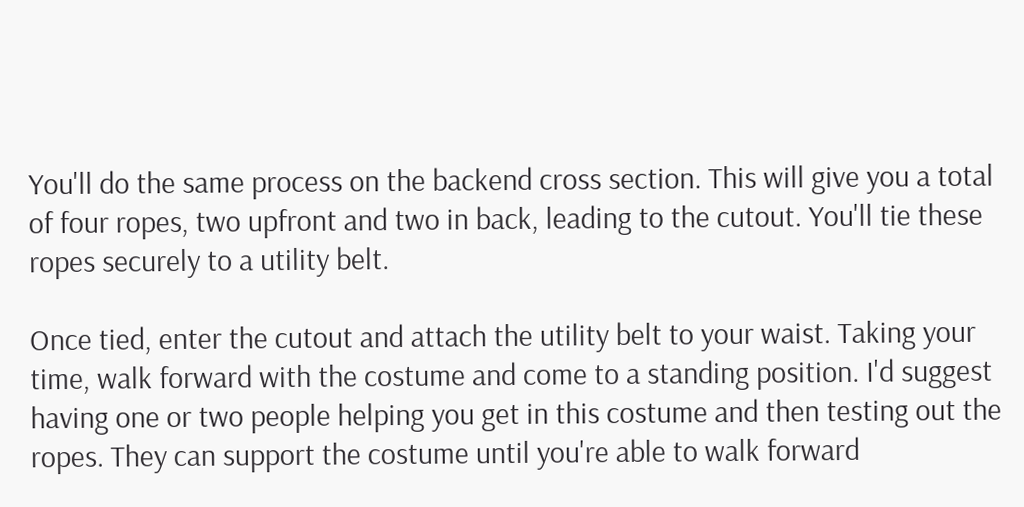You'll do the same process on the backend cross section. This will give you a total of four ropes, two upfront and two in back, leading to the cutout. You'll tie these ropes securely to a utility belt.

Once tied, enter the cutout and attach the utility belt to your waist. Taking your time, walk forward with the costume and come to a standing position. I'd suggest having one or two people helping you get in this costume and then testing out the ropes. They can support the costume until you're able to walk forward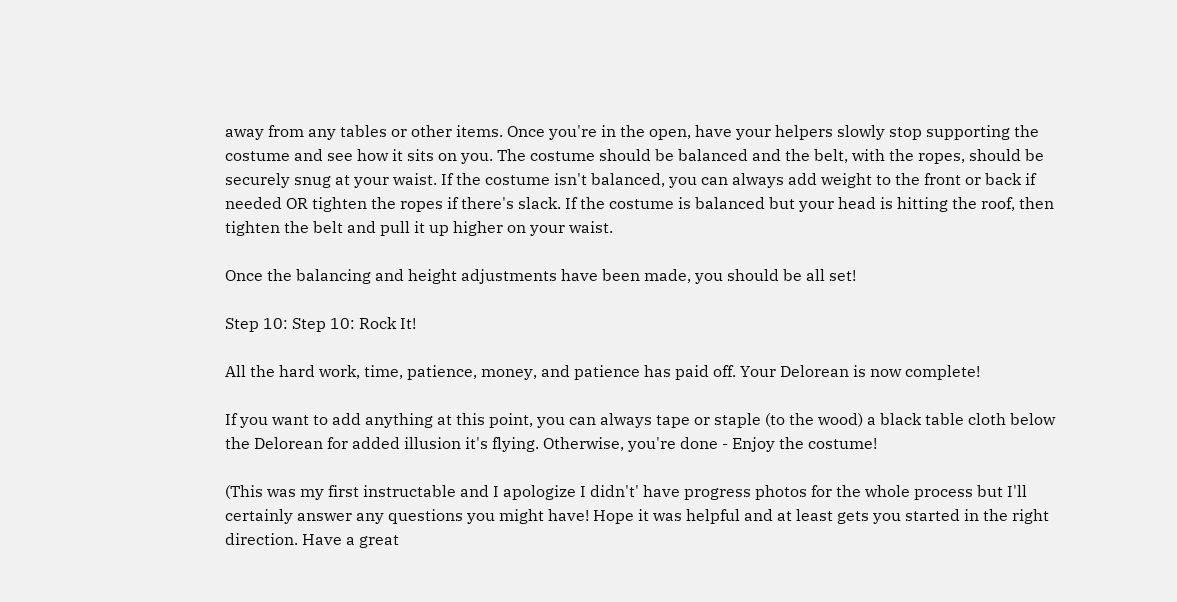away from any tables or other items. Once you're in the open, have your helpers slowly stop supporting the costume and see how it sits on you. The costume should be balanced and the belt, with the ropes, should be securely snug at your waist. If the costume isn't balanced, you can always add weight to the front or back if needed OR tighten the ropes if there's slack. If the costume is balanced but your head is hitting the roof, then tighten the belt and pull it up higher on your waist.

Once the balancing and height adjustments have been made, you should be all set!

Step 10: Step 10: Rock It!

All the hard work, time, patience, money, and patience has paid off. Your Delorean is now complete!

If you want to add anything at this point, you can always tape or staple (to the wood) a black table cloth below the Delorean for added illusion it's flying. Otherwise, you're done - Enjoy the costume!

(This was my first instructable and I apologize I didn't' have progress photos for the whole process but I'll certainly answer any questions you might have! Hope it was helpful and at least gets you started in the right direction. Have a great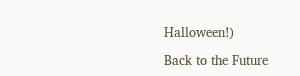Halloween!)

Back to the Future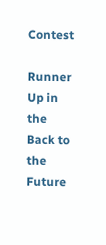Contest

Runner Up in the
Back to the Future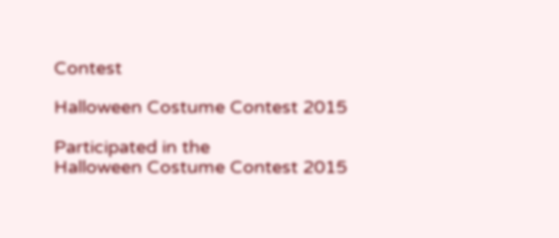Contest

Halloween Costume Contest 2015

Participated in the
Halloween Costume Contest 2015